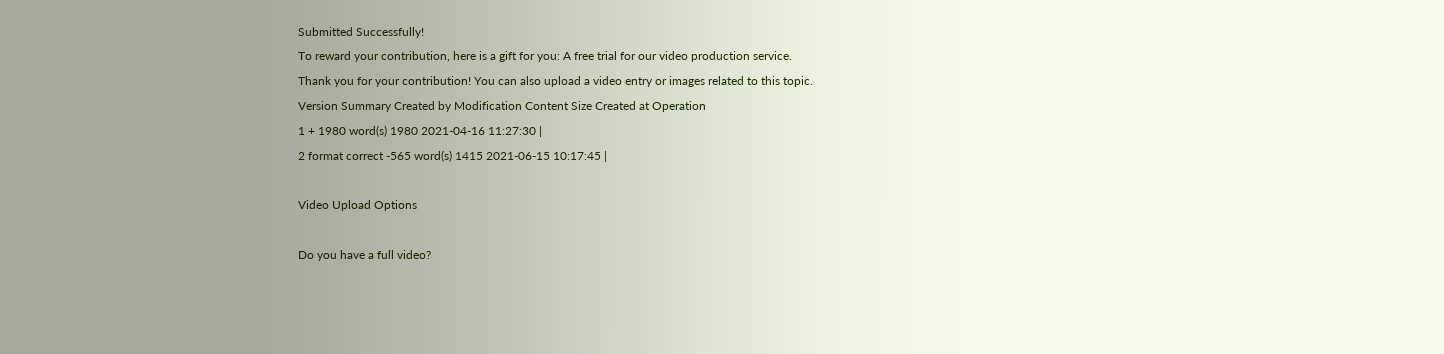Submitted Successfully!
To reward your contribution, here is a gift for you: A free trial for our video production service.
Thank you for your contribution! You can also upload a video entry or images related to this topic.
Version Summary Created by Modification Content Size Created at Operation
1 + 1980 word(s) 1980 2021-04-16 11:27:30 |
2 format correct -565 word(s) 1415 2021-06-15 10:17:45 |

Video Upload Options

Do you have a full video?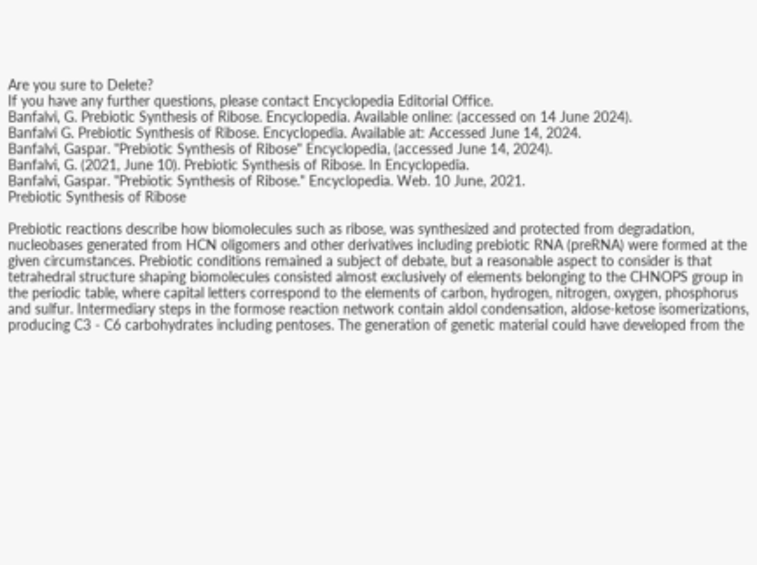Are you sure to Delete?
If you have any further questions, please contact Encyclopedia Editorial Office.
Banfalvi, G. Prebiotic Synthesis of Ribose. Encyclopedia. Available online: (accessed on 14 June 2024).
Banfalvi G. Prebiotic Synthesis of Ribose. Encyclopedia. Available at: Accessed June 14, 2024.
Banfalvi, Gaspar. "Prebiotic Synthesis of Ribose" Encyclopedia, (accessed June 14, 2024).
Banfalvi, G. (2021, June 10). Prebiotic Synthesis of Ribose. In Encyclopedia.
Banfalvi, Gaspar. "Prebiotic Synthesis of Ribose." Encyclopedia. Web. 10 June, 2021.
Prebiotic Synthesis of Ribose

Prebiotic reactions describe how biomolecules such as ribose, was synthesized and protected from degradation, nucleobases generated from HCN oligomers and other derivatives including prebiotic RNA (preRNA) were formed at the given circumstances. Prebiotic conditions remained a subject of debate, but a reasonable aspect to consider is that tetrahedral structure shaping biomolecules consisted almost exclusively of elements belonging to the CHNOPS group in the periodic table, where capital letters correspond to the elements of carbon, hydrogen, nitrogen, oxygen, phosphorus and sulfur. Intermediary steps in the formose reaction network contain aldol condensation, aldose-ketose isomerizations, producing C3 - C6 carbohydrates including pentoses. The generation of genetic material could have developed from the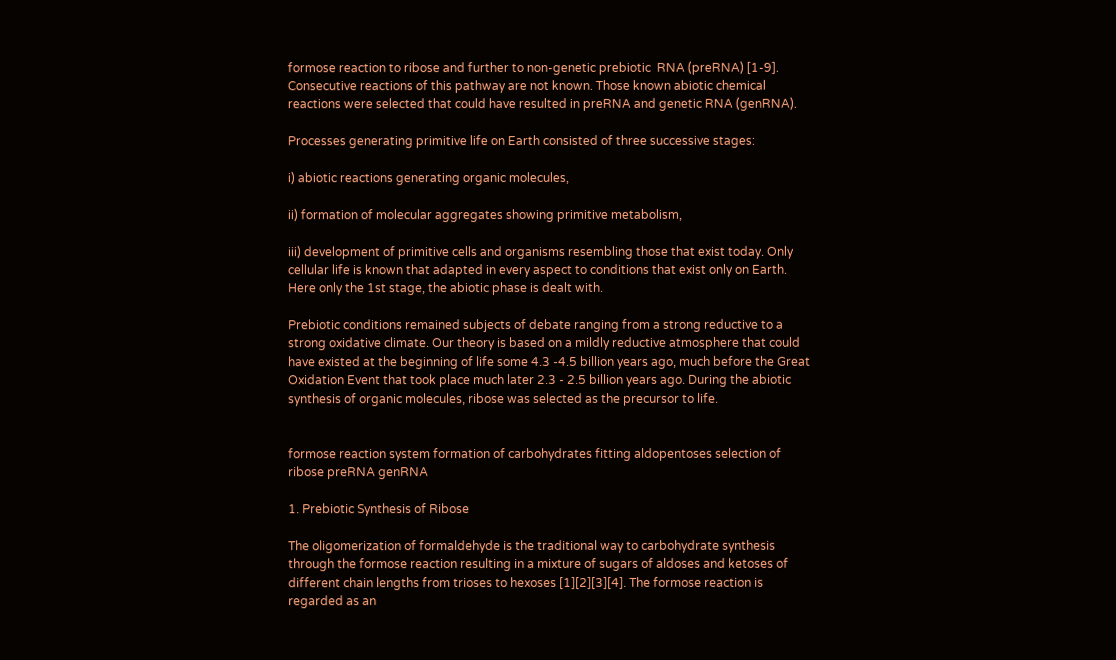formose reaction to ribose and further to non-genetic prebiotic  RNA (preRNA) [1-9]. Consecutive reactions of this pathway are not known. Those known abiotic chemical reactions were selected that could have resulted in preRNA and genetic RNA (genRNA).

Processes generating primitive life on Earth consisted of three successive stages:

i) abiotic reactions generating organic molecules,

ii) formation of molecular aggregates showing primitive metabolism,

iii) development of primitive cells and organisms resembling those that exist today. Only cellular life is known that adapted in every aspect to conditions that exist only on Earth. Here only the 1st stage, the abiotic phase is dealt with.

Prebiotic conditions remained subjects of debate ranging from a strong reductive to a strong oxidative climate. Our theory is based on a mildly reductive atmosphere that could have existed at the beginning of life some 4.3 -4.5 billion years ago, much before the Great Oxidation Event that took place much later 2.3 - 2.5 billion years ago. During the abiotic synthesis of organic molecules, ribose was selected as the precursor to life.


formose reaction system formation of carbohydrates fitting aldopentoses selection of ribose preRNA genRNA

1. Prebiotic Synthesis of Ribose

The oligomerization of formaldehyde is the traditional way to carbohydrate synthesis through the formose reaction resulting in a mixture of sugars of aldoses and ketoses of different chain lengths from trioses to hexoses [1][2][3][4]. The formose reaction is regarded as an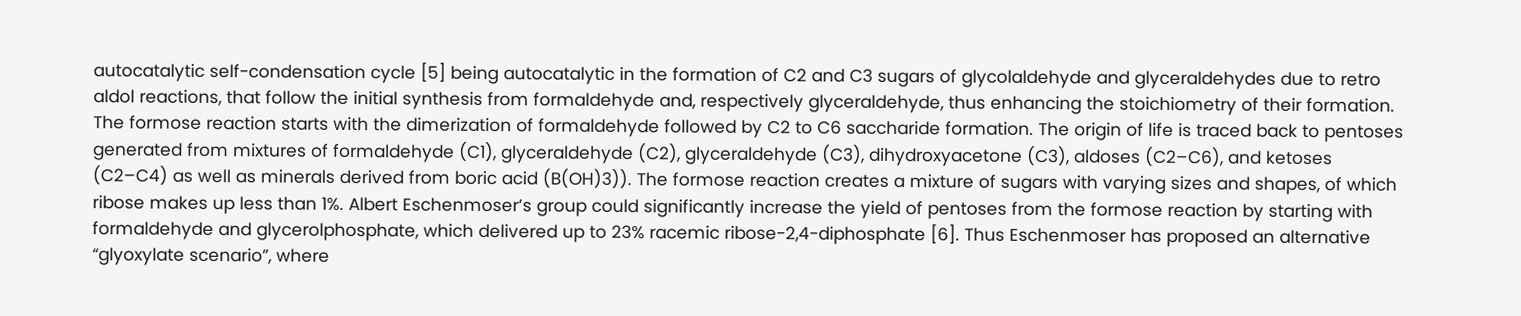autocatalytic self-condensation cycle [5] being autocatalytic in the formation of C2 and C3 sugars of glycolaldehyde and glyceraldehydes due to retro aldol reactions, that follow the initial synthesis from formaldehyde and, respectively glyceraldehyde, thus enhancing the stoichiometry of their formation. The formose reaction starts with the dimerization of formaldehyde followed by C2 to C6 saccharide formation. The origin of life is traced back to pentoses generated from mixtures of formaldehyde (C1), glyceraldehyde (C2), glyceraldehyde (C3), dihydroxyacetone (C3), aldoses (C2–C6), and ketoses (C2–C4) as well as minerals derived from boric acid (B(OH)3)). The formose reaction creates a mixture of sugars with varying sizes and shapes, of which ribose makes up less than 1%. Albert Eschenmoser’s group could significantly increase the yield of pentoses from the formose reaction by starting with formaldehyde and glycerolphosphate, which delivered up to 23% racemic ribose-2,4-diphosphate [6]. Thus Eschenmoser has proposed an alternative “glyoxylate scenario”, where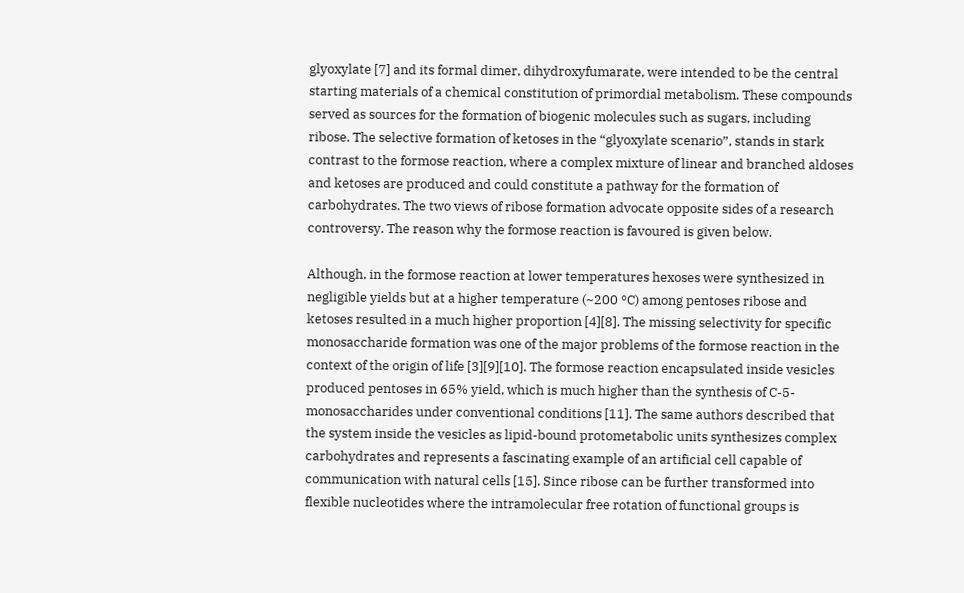glyoxylate [7] and its formal dimer, dihydroxyfumarate, were intended to be the central starting materials of a chemical constitution of primordial metabolism. These compounds served as sources for the formation of biogenic molecules such as sugars, including ribose. The selective formation of ketoses in the “glyoxylate scenario”, stands in stark contrast to the formose reaction, where a complex mixture of linear and branched aldoses and ketoses are produced and could constitute a pathway for the formation of carbohydrates. The two views of ribose formation advocate opposite sides of a research controversy. The reason why the formose reaction is favoured is given below.

Although, in the formose reaction at lower temperatures hexoses were synthesized in negligible yields but at a higher temperature (~200 °C) among pentoses ribose and ketoses resulted in a much higher proportion [4][8]. The missing selectivity for specific monosaccharide formation was one of the major problems of the formose reaction in the context of the origin of life [3][9][10]. The formose reaction encapsulated inside vesicles produced pentoses in 65% yield, which is much higher than the synthesis of C-5-monosaccharides under conventional conditions [11]. The same authors described that the system inside the vesicles as lipid-bound protometabolic units synthesizes complex carbohydrates and represents a fascinating example of an artificial cell capable of communication with natural cells [15]. Since ribose can be further transformed into flexible nucleotides where the intramolecular free rotation of functional groups is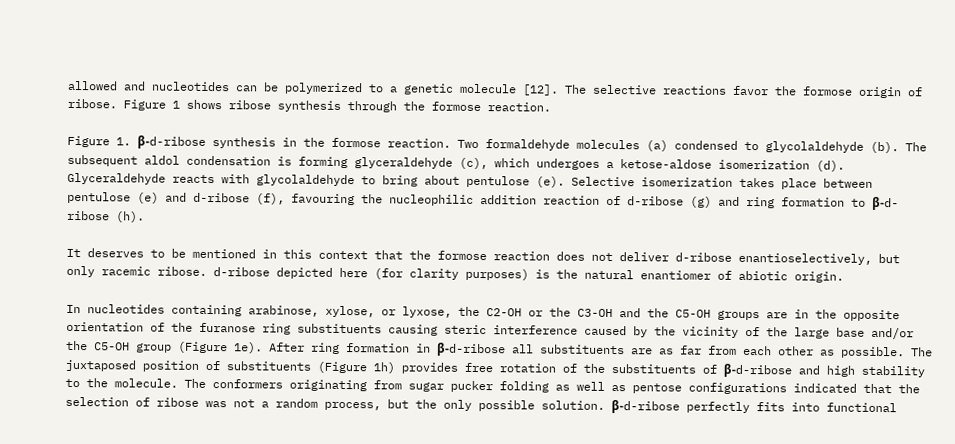allowed and nucleotides can be polymerized to a genetic molecule [12]. The selective reactions favor the formose origin of ribose. Figure 1 shows ribose synthesis through the formose reaction.

Figure 1. β-d-ribose synthesis in the formose reaction. Two formaldehyde molecules (a) condensed to glycolaldehyde (b). The subsequent aldol condensation is forming glyceraldehyde (c), which undergoes a ketose-aldose isomerization (d). Glyceraldehyde reacts with glycolaldehyde to bring about pentulose (e). Selective isomerization takes place between pentulose (e) and d-ribose (f), favouring the nucleophilic addition reaction of d-ribose (g) and ring formation to β-d-ribose (h).

It deserves to be mentioned in this context that the formose reaction does not deliver d-ribose enantioselectively, but only racemic ribose. d-ribose depicted here (for clarity purposes) is the natural enantiomer of abiotic origin.

In nucleotides containing arabinose, xylose, or lyxose, the C2-OH or the C3-OH and the C5-OH groups are in the opposite orientation of the furanose ring substituents causing steric interference caused by the vicinity of the large base and/or the C5-OH group (Figure 1e). After ring formation in β-d-ribose all substituents are as far from each other as possible. The juxtaposed position of substituents (Figure 1h) provides free rotation of the substituents of β-d-ribose and high stability to the molecule. The conformers originating from sugar pucker folding as well as pentose configurations indicated that the selection of ribose was not a random process, but the only possible solution. β-d-ribose perfectly fits into functional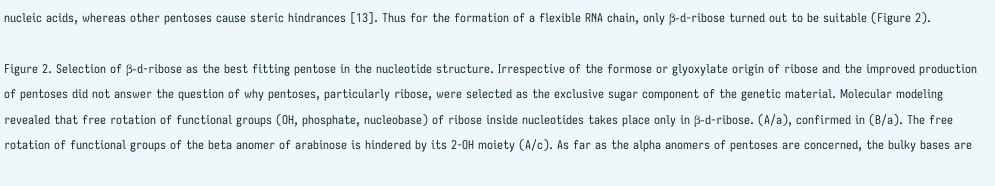nucleic acids, whereas other pentoses cause steric hindrances [13]. Thus for the formation of a flexible RNA chain, only β-d-ribose turned out to be suitable (Figure 2).

Figure 2. Selection of β-d-ribose as the best fitting pentose in the nucleotide structure. Irrespective of the formose or glyoxylate origin of ribose and the improved production of pentoses did not answer the question of why pentoses, particularly ribose, were selected as the exclusive sugar component of the genetic material. Molecular modeling revealed that free rotation of functional groups (OH, phosphate, nucleobase) of ribose inside nucleotides takes place only in β-d-ribose. (A/a), confirmed in (B/a). The free rotation of functional groups of the beta anomer of arabinose is hindered by its 2-OH moiety (A/c). As far as the alpha anomers of pentoses are concerned, the bulky bases are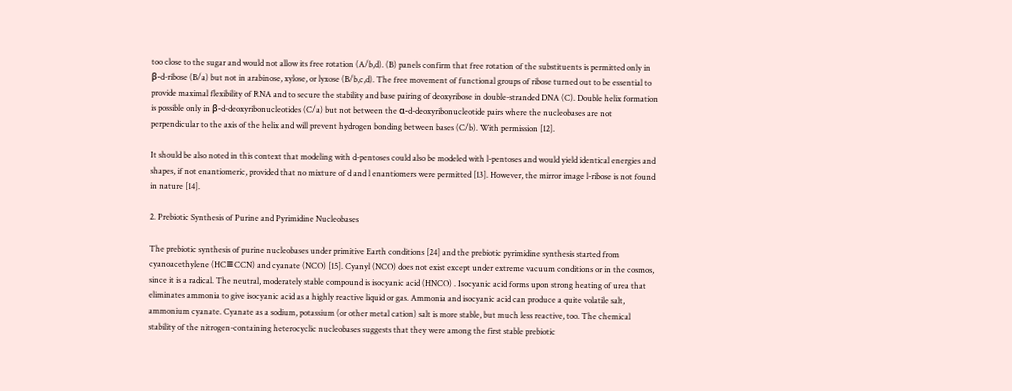too close to the sugar and would not allow its free rotation (A/b,d). (B) panels confirm that free rotation of the substituents is permitted only in β-d-ribose (B/a) but not in arabinose, xylose, or lyxose (B/b,c,d). The free movement of functional groups of ribose turned out to be essential to provide maximal flexibility of RNA and to secure the stability and base pairing of deoxyribose in double-stranded DNA (C). Double helix formation is possible only in β-d-deoxyribonucleotides (C/a) but not between the α-d-deoxyribonucleotide pairs where the nucleobases are not perpendicular to the axis of the helix and will prevent hydrogen bonding between bases (C/b). With permission [12].

It should be also noted in this context that modeling with d-pentoses could also be modeled with l-pentoses and would yield identical energies and shapes, if not enantiomeric, provided that no mixture of d and l enantiomers were permitted [13]. However, the mirror image l-ribose is not found in nature [14].

2. Prebiotic Synthesis of Purine and Pyrimidine Nucleobases

The prebiotic synthesis of purine nucleobases under primitive Earth conditions [24] and the prebiotic pyrimidine synthesis started from cyanoacethylene (HC≡CCN) and cyanate (NCO) [15]. Cyanyl (NCO) does not exist except under extreme vacuum conditions or in the cosmos, since it is a radical. The neutral, moderately stable compound is isocyanic acid (HNCO) . Isocyanic acid forms upon strong heating of urea that eliminates ammonia to give isocyanic acid as a highly reactive liquid or gas. Ammonia and isocyanic acid can produce a quite volatile salt, ammonium cyanate. Cyanate as a sodium, potassium (or other metal cation) salt is more stable, but much less reactive, too. The chemical stability of the nitrogen-containing heterocyclic nucleobases suggests that they were among the first stable prebiotic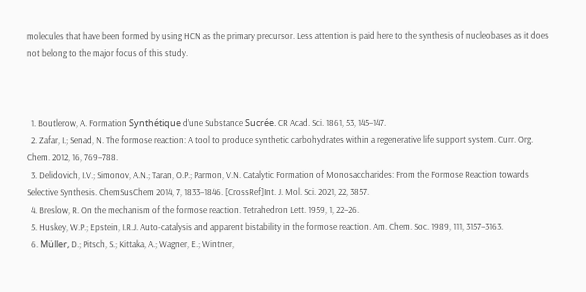molecules that have been formed by using HCN as the primary precursor. Less attention is paid here to the synthesis of nucleobases as it does not belong to the major focus of this study.



  1. Boutlerow, A. Formation Synthétique d’une Substance Sucrée. CR Acad. Sci. 1861, 53, 145–147.
  2. Zafar, I.; Senad, N. The formose reaction: A tool to produce synthetic carbohydrates within a regenerative life support system. Curr. Org. Chem. 2012, 16, 769–788.
  3. Delidovich, I.V.; Simonov, A.N.; Taran, O.P.; Parmon, V.N. Catalytic Formation of Monosaccharides: From the Formose Reaction towards Selective Synthesis. ChemSusChem 2014, 7, 1833–1846. [CrossRef]Int. J. Mol. Sci. 2021, 22, 3857.
  4. Breslow, R. On the mechanism of the formose reaction. Tetrahedron Lett. 1959, 1, 22–26.
  5. Huskey, W.P.; Epstein, I.R.J. Auto-catalysis and apparent bistability in the formose reaction. Am. Chem. Soc. 1989, 111, 3157–3163.
  6. Müller, D.; Pitsch, S.; Kittaka, A.; Wagner, E.; Wintner,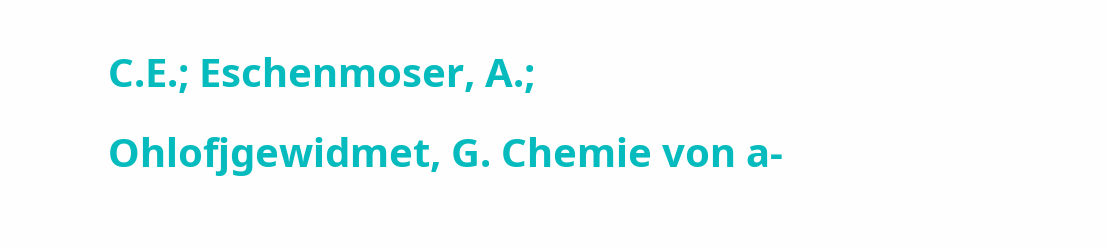C.E.; Eschenmoser, A.; Ohlofjgewidmet, G. Chemie von a-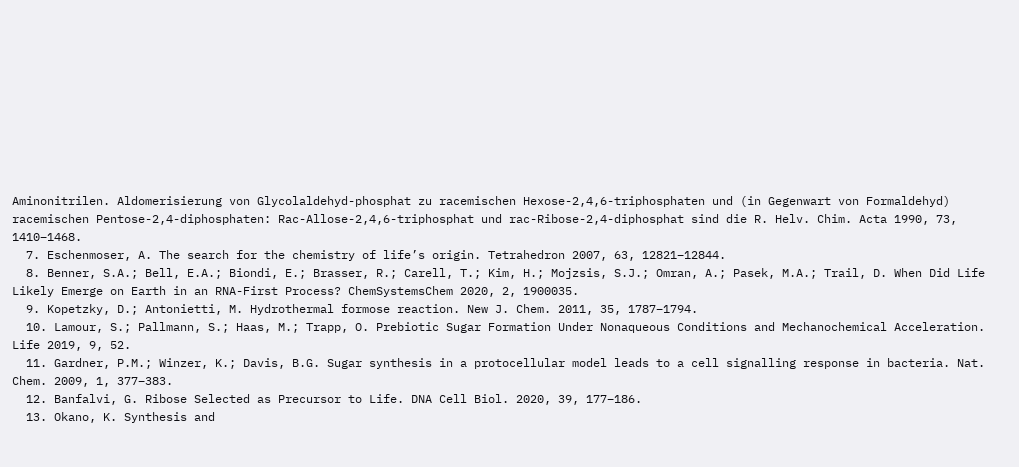Aminonitrilen. Aldomerisierung von Glycolaldehyd-phosphat zu racemischen Hexose-2,4,6-triphosphaten und (in Gegenwart von Formaldehyd) racemischen Pentose-2,4-diphosphaten: Rac-Allose-2,4,6-triphosphat und rac-Ribose-2,4-diphosphat sind die R. Helv. Chim. Acta 1990, 73, 1410–1468.
  7. Eschenmoser, A. The search for the chemistry of life’s origin. Tetrahedron 2007, 63, 12821–12844.
  8. Benner, S.A.; Bell, E.A.; Biondi, E.; Brasser, R.; Carell, T.; Kim, H.; Mojzsis, S.J.; Omran, A.; Pasek, M.A.; Trail, D. When Did Life Likely Emerge on Earth in an RNA-First Process? ChemSystemsChem 2020, 2, 1900035.
  9. Kopetzky, D.; Antonietti, M. Hydrothermal formose reaction. New J. Chem. 2011, 35, 1787–1794.
  10. Lamour, S.; Pallmann, S.; Haas, M.; Trapp, O. Prebiotic Sugar Formation Under Nonaqueous Conditions and Mechanochemical Acceleration. Life 2019, 9, 52.
  11. Gardner, P.M.; Winzer, K.; Davis, B.G. Sugar synthesis in a protocellular model leads to a cell signalling response in bacteria. Nat. Chem. 2009, 1, 377–383.
  12. Banfalvi, G. Ribose Selected as Precursor to Life. DNA Cell Biol. 2020, 39, 177–186.
  13. Okano, K. Synthesis and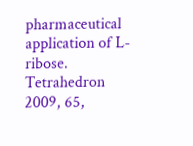pharmaceutical application of L-ribose. Tetrahedron 2009, 65,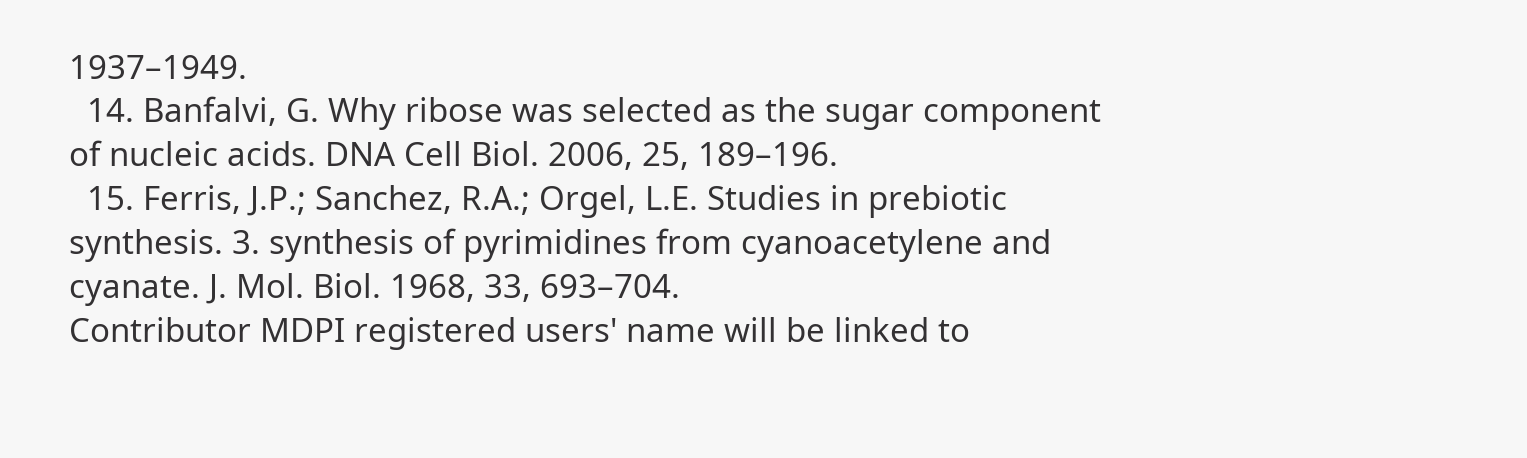1937–1949.
  14. Banfalvi, G. Why ribose was selected as the sugar component of nucleic acids. DNA Cell Biol. 2006, 25, 189–196.
  15. Ferris, J.P.; Sanchez, R.A.; Orgel, L.E. Studies in prebiotic synthesis. 3. synthesis of pyrimidines from cyanoacetylene and cyanate. J. Mol. Biol. 1968, 33, 693–704.
Contributor MDPI registered users' name will be linked to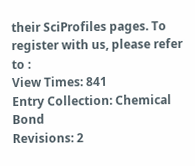their SciProfiles pages. To register with us, please refer to :
View Times: 841
Entry Collection: Chemical Bond
Revisions: 2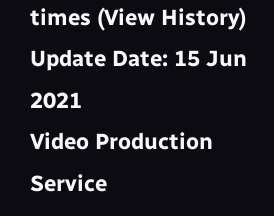times (View History)
Update Date: 15 Jun 2021
Video Production Service